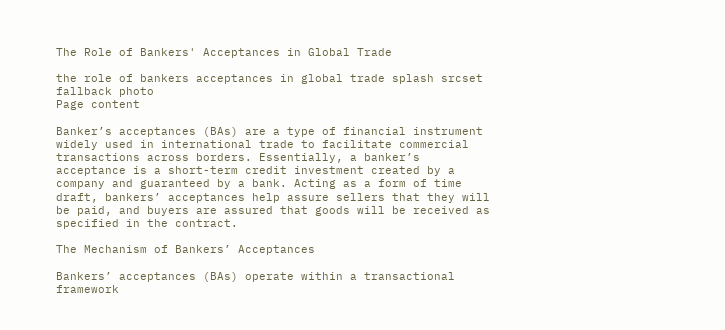The Role of Bankers' Acceptances in Global Trade

the role of bankers acceptances in global trade splash srcset fallback photo
Page content

Banker’s acceptances (BAs) are a type of financial instrument widely used in international trade to facilitate commercial transactions across borders. Essentially, a banker’s acceptance is a short-term credit investment created by a company and guaranteed by a bank. Acting as a form of time draft, bankers’ acceptances help assure sellers that they will be paid, and buyers are assured that goods will be received as specified in the contract.

The Mechanism of Bankers’ Acceptances

Bankers’ acceptances (BAs) operate within a transactional framework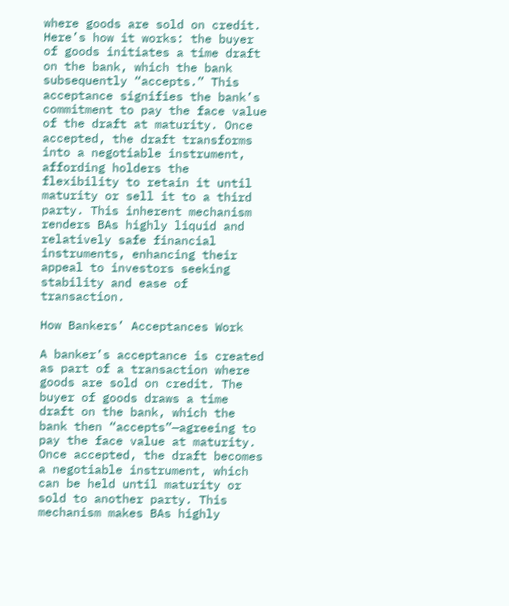where goods are sold on credit. Here’s how it works: the buyer of goods initiates a time draft on the bank, which the bank subsequently “accepts.” This acceptance signifies the bank’s commitment to pay the face value of the draft at maturity. Once accepted, the draft transforms into a negotiable instrument, affording holders the flexibility to retain it until maturity or sell it to a third party. This inherent mechanism renders BAs highly liquid and relatively safe financial instruments, enhancing their appeal to investors seeking stability and ease of transaction.

How Bankers’ Acceptances Work

A banker’s acceptance is created as part of a transaction where goods are sold on credit. The buyer of goods draws a time draft on the bank, which the bank then “accepts”—agreeing to pay the face value at maturity. Once accepted, the draft becomes a negotiable instrument, which can be held until maturity or sold to another party. This mechanism makes BAs highly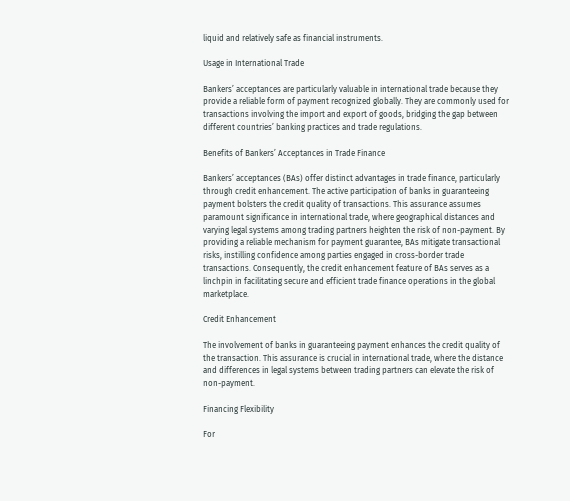liquid and relatively safe as financial instruments.

Usage in International Trade

Bankers’ acceptances are particularly valuable in international trade because they provide a reliable form of payment recognized globally. They are commonly used for transactions involving the import and export of goods, bridging the gap between different countries’ banking practices and trade regulations.

Benefits of Bankers’ Acceptances in Trade Finance

Bankers’ acceptances (BAs) offer distinct advantages in trade finance, particularly through credit enhancement. The active participation of banks in guaranteeing payment bolsters the credit quality of transactions. This assurance assumes paramount significance in international trade, where geographical distances and varying legal systems among trading partners heighten the risk of non-payment. By providing a reliable mechanism for payment guarantee, BAs mitigate transactional risks, instilling confidence among parties engaged in cross-border trade transactions. Consequently, the credit enhancement feature of BAs serves as a linchpin in facilitating secure and efficient trade finance operations in the global marketplace.

Credit Enhancement

The involvement of banks in guaranteeing payment enhances the credit quality of the transaction. This assurance is crucial in international trade, where the distance and differences in legal systems between trading partners can elevate the risk of non-payment.

Financing Flexibility

For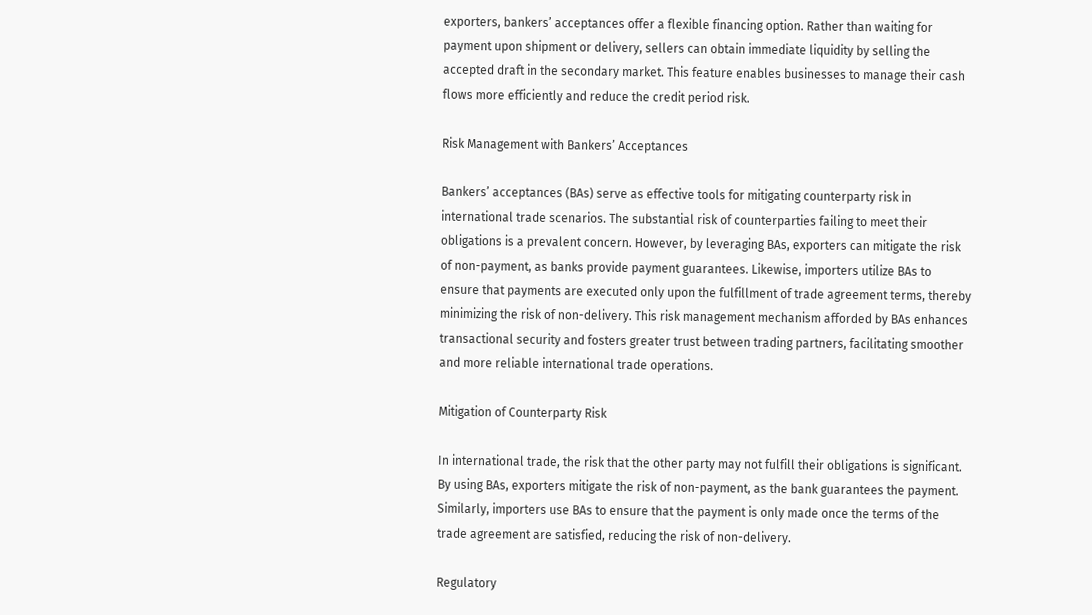exporters, bankers’ acceptances offer a flexible financing option. Rather than waiting for payment upon shipment or delivery, sellers can obtain immediate liquidity by selling the accepted draft in the secondary market. This feature enables businesses to manage their cash flows more efficiently and reduce the credit period risk.

Risk Management with Bankers’ Acceptances

Bankers’ acceptances (BAs) serve as effective tools for mitigating counterparty risk in international trade scenarios. The substantial risk of counterparties failing to meet their obligations is a prevalent concern. However, by leveraging BAs, exporters can mitigate the risk of non-payment, as banks provide payment guarantees. Likewise, importers utilize BAs to ensure that payments are executed only upon the fulfillment of trade agreement terms, thereby minimizing the risk of non-delivery. This risk management mechanism afforded by BAs enhances transactional security and fosters greater trust between trading partners, facilitating smoother and more reliable international trade operations.

Mitigation of Counterparty Risk

In international trade, the risk that the other party may not fulfill their obligations is significant. By using BAs, exporters mitigate the risk of non-payment, as the bank guarantees the payment. Similarly, importers use BAs to ensure that the payment is only made once the terms of the trade agreement are satisfied, reducing the risk of non-delivery.

Regulatory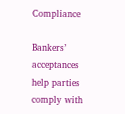Compliance

Bankers’ acceptances help parties comply with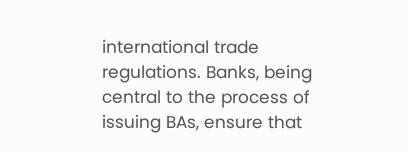international trade regulations. Banks, being central to the process of issuing BAs, ensure that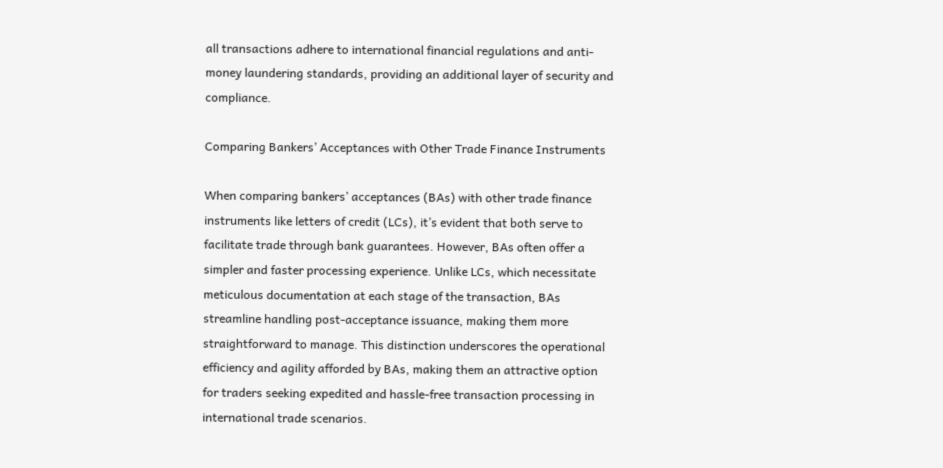all transactions adhere to international financial regulations and anti-money laundering standards, providing an additional layer of security and compliance.

Comparing Bankers’ Acceptances with Other Trade Finance Instruments

When comparing bankers’ acceptances (BAs) with other trade finance instruments like letters of credit (LCs), it’s evident that both serve to facilitate trade through bank guarantees. However, BAs often offer a simpler and faster processing experience. Unlike LCs, which necessitate meticulous documentation at each stage of the transaction, BAs streamline handling post-acceptance issuance, making them more straightforward to manage. This distinction underscores the operational efficiency and agility afforded by BAs, making them an attractive option for traders seeking expedited and hassle-free transaction processing in international trade scenarios.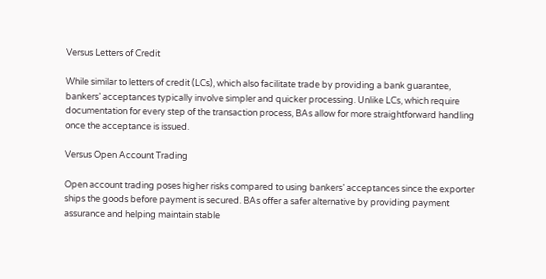Versus Letters of Credit

While similar to letters of credit (LCs), which also facilitate trade by providing a bank guarantee, bankers’ acceptances typically involve simpler and quicker processing. Unlike LCs, which require documentation for every step of the transaction process, BAs allow for more straightforward handling once the acceptance is issued.

Versus Open Account Trading

Open account trading poses higher risks compared to using bankers’ acceptances since the exporter ships the goods before payment is secured. BAs offer a safer alternative by providing payment assurance and helping maintain stable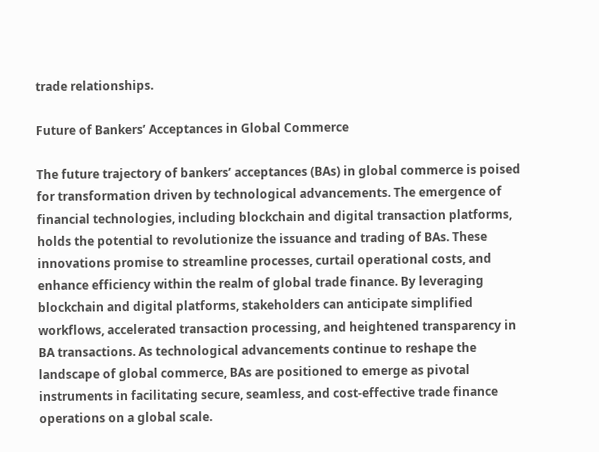trade relationships.

Future of Bankers’ Acceptances in Global Commerce

The future trajectory of bankers’ acceptances (BAs) in global commerce is poised for transformation driven by technological advancements. The emergence of financial technologies, including blockchain and digital transaction platforms, holds the potential to revolutionize the issuance and trading of BAs. These innovations promise to streamline processes, curtail operational costs, and enhance efficiency within the realm of global trade finance. By leveraging blockchain and digital platforms, stakeholders can anticipate simplified workflows, accelerated transaction processing, and heightened transparency in BA transactions. As technological advancements continue to reshape the landscape of global commerce, BAs are positioned to emerge as pivotal instruments in facilitating secure, seamless, and cost-effective trade finance operations on a global scale.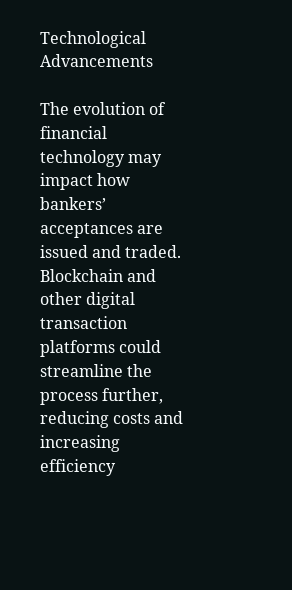Technological Advancements

The evolution of financial technology may impact how bankers’ acceptances are issued and traded. Blockchain and other digital transaction platforms could streamline the process further, reducing costs and increasing efficiency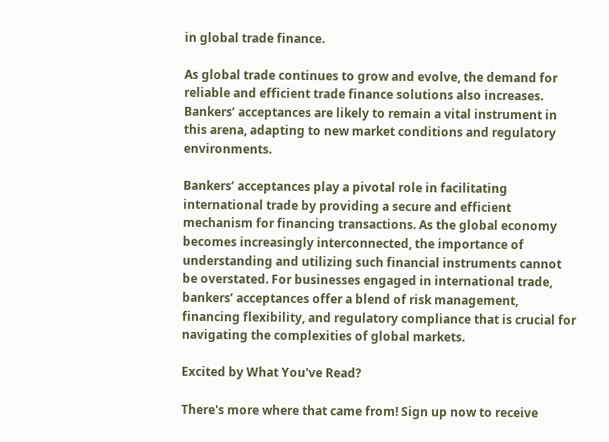in global trade finance.

As global trade continues to grow and evolve, the demand for reliable and efficient trade finance solutions also increases. Bankers’ acceptances are likely to remain a vital instrument in this arena, adapting to new market conditions and regulatory environments.

Bankers’ acceptances play a pivotal role in facilitating international trade by providing a secure and efficient mechanism for financing transactions. As the global economy becomes increasingly interconnected, the importance of understanding and utilizing such financial instruments cannot be overstated. For businesses engaged in international trade, bankers’ acceptances offer a blend of risk management, financing flexibility, and regulatory compliance that is crucial for navigating the complexities of global markets.

Excited by What You've Read?

There's more where that came from! Sign up now to receive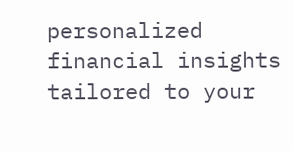personalized financial insights tailored to your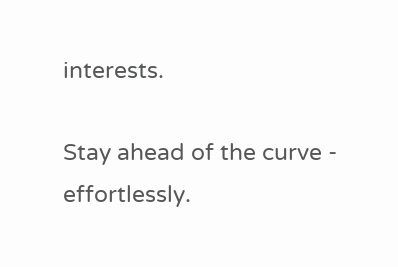interests.

Stay ahead of the curve - effortlessly.